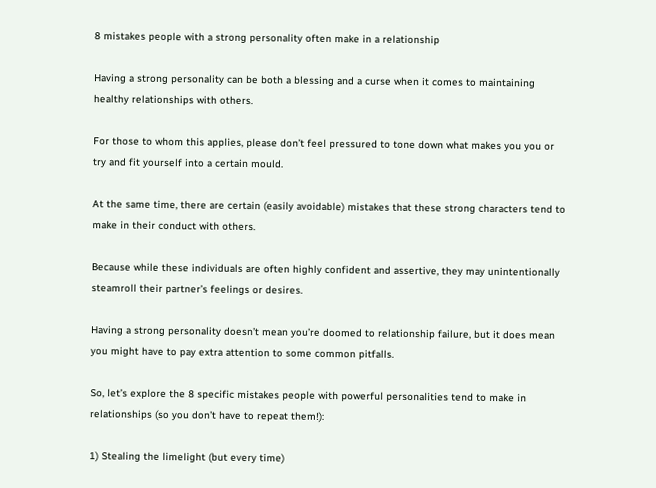8 mistakes people with a strong personality often make in a relationship

Having a strong personality can be both a blessing and a curse when it comes to maintaining healthy relationships with others.

For those to whom this applies, please don’t feel pressured to tone down what makes you you or try and fit yourself into a certain mould.

At the same time, there are certain (easily avoidable) mistakes that these strong characters tend to make in their conduct with others.

Because while these individuals are often highly confident and assertive, they may unintentionally steamroll their partner’s feelings or desires.

Having a strong personality doesn’t mean you’re doomed to relationship failure, but it does mean you might have to pay extra attention to some common pitfalls.

So, let’s explore the 8 specific mistakes people with powerful personalities tend to make in relationships (so you don’t have to repeat them!):

1) Stealing the limelight (but every time)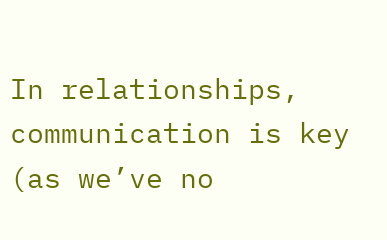In relationships, communication is key (as we’ve no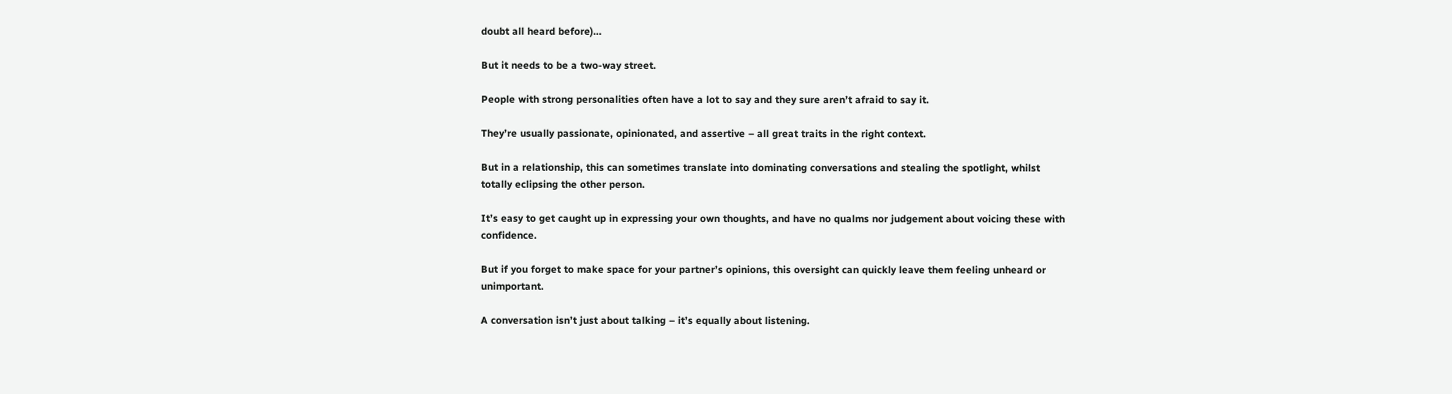doubt all heard before)…

But it needs to be a two-way street.

People with strong personalities often have a lot to say and they sure aren’t afraid to say it.

They’re usually passionate, opinionated, and assertive – all great traits in the right context.

But in a relationship, this can sometimes translate into dominating conversations and stealing the spotlight, whilst totally eclipsing the other person.

It’s easy to get caught up in expressing your own thoughts, and have no qualms nor judgement about voicing these with confidence.

But if you forget to make space for your partner’s opinions, this oversight can quickly leave them feeling unheard or unimportant.

A conversation isn’t just about talking – it’s equally about listening.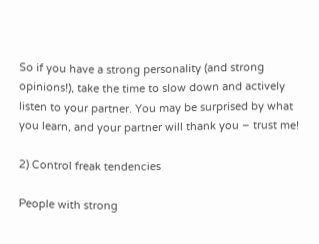So if you have a strong personality (and strong opinions!), take the time to slow down and actively listen to your partner. You may be surprised by what you learn, and your partner will thank you – trust me!

2) Control freak tendencies

People with strong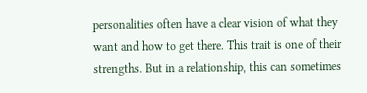personalities often have a clear vision of what they want and how to get there. This trait is one of their strengths. But in a relationship, this can sometimes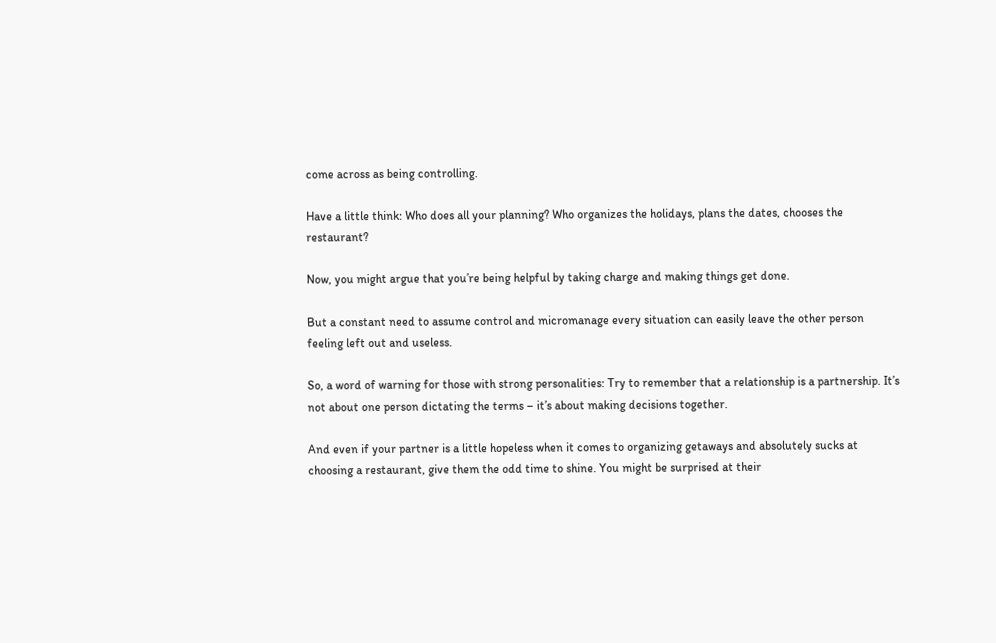come across as being controlling.

Have a little think: Who does all your planning? Who organizes the holidays, plans the dates, chooses the restaurant?

Now, you might argue that you’re being helpful by taking charge and making things get done.

But a constant need to assume control and micromanage every situation can easily leave the other person feeling left out and useless.

So, a word of warning for those with strong personalities: Try to remember that a relationship is a partnership. It’s not about one person dictating the terms – it’s about making decisions together.

And even if your partner is a little hopeless when it comes to organizing getaways and absolutely sucks at choosing a restaurant, give them the odd time to shine. You might be surprised at their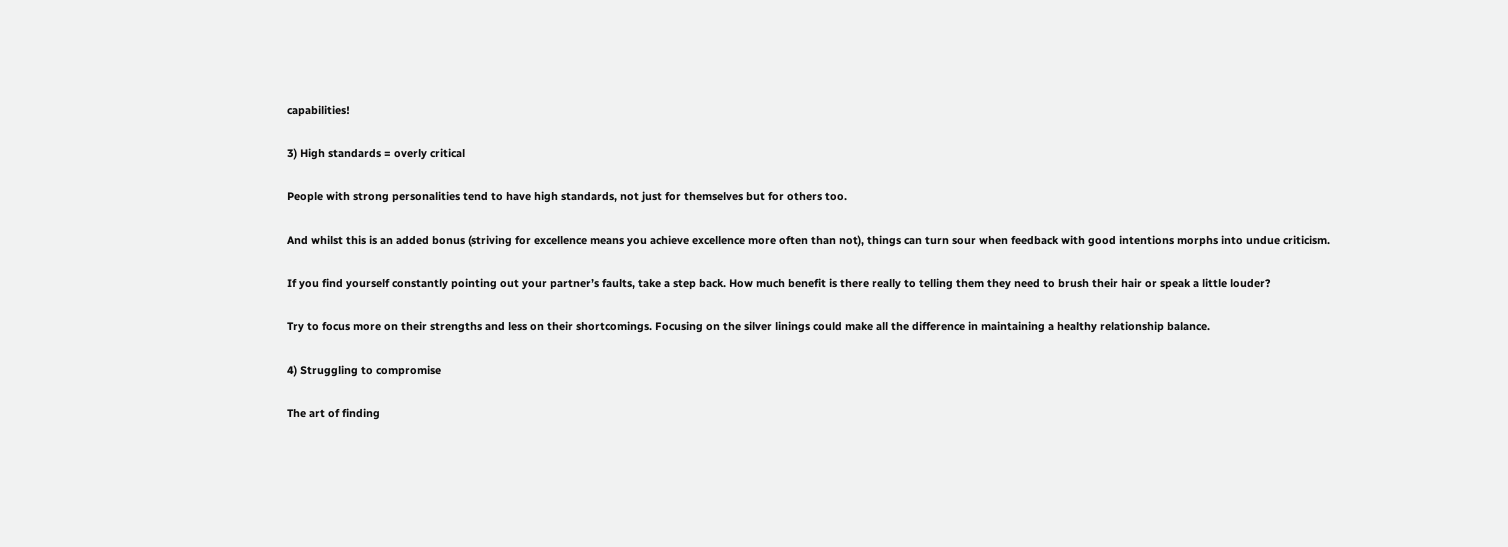capabilities!

3) High standards = overly critical

People with strong personalities tend to have high standards, not just for themselves but for others too.

And whilst this is an added bonus (striving for excellence means you achieve excellence more often than not), things can turn sour when feedback with good intentions morphs into undue criticism.

If you find yourself constantly pointing out your partner’s faults, take a step back. How much benefit is there really to telling them they need to brush their hair or speak a little louder?

Try to focus more on their strengths and less on their shortcomings. Focusing on the silver linings could make all the difference in maintaining a healthy relationship balance.

4) Struggling to compromise

The art of finding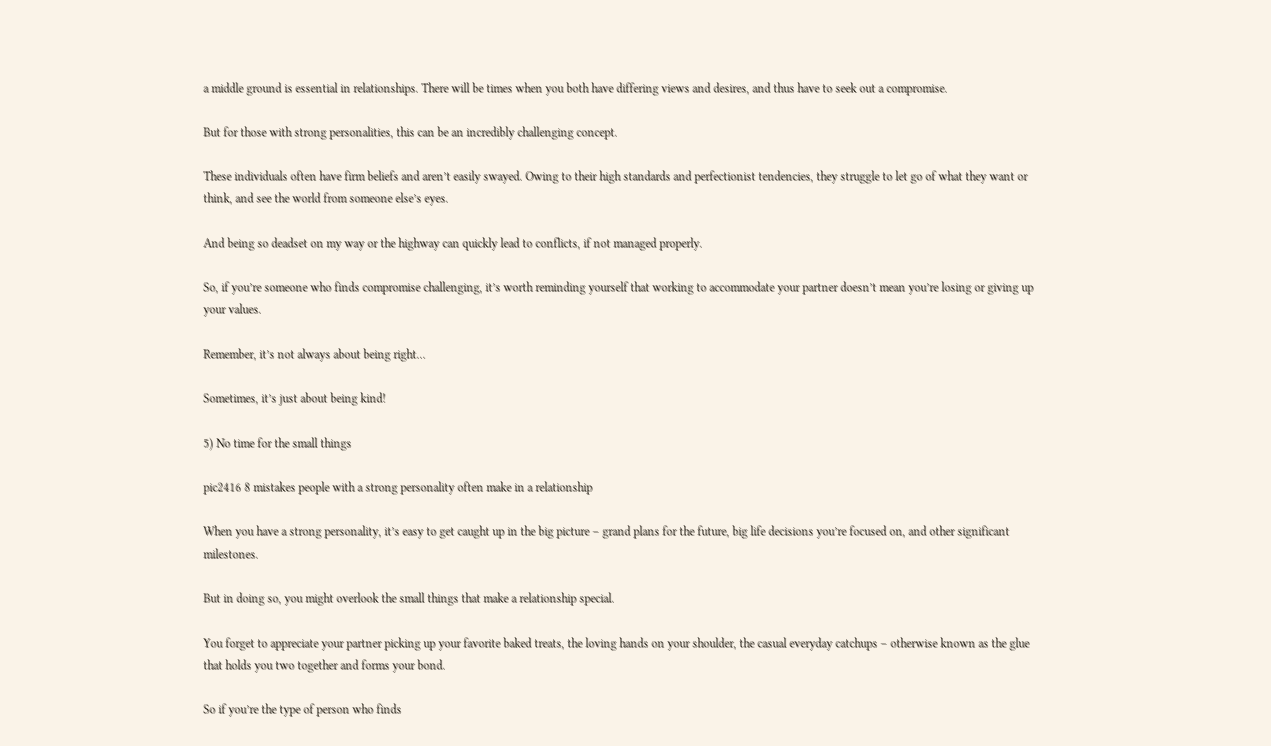a middle ground is essential in relationships. There will be times when you both have differing views and desires, and thus have to seek out a compromise.

But for those with strong personalities, this can be an incredibly challenging concept.

These individuals often have firm beliefs and aren’t easily swayed. Owing to their high standards and perfectionist tendencies, they struggle to let go of what they want or think, and see the world from someone else’s eyes.

And being so deadset on my way or the highway can quickly lead to conflicts, if not managed properly.

So, if you’re someone who finds compromise challenging, it’s worth reminding yourself that working to accommodate your partner doesn’t mean you’re losing or giving up your values.

Remember, it’s not always about being right…

Sometimes, it’s just about being kind!

5) No time for the small things

pic2416 8 mistakes people with a strong personality often make in a relationship

When you have a strong personality, it’s easy to get caught up in the big picture – grand plans for the future, big life decisions you’re focused on, and other significant milestones.

But in doing so, you might overlook the small things that make a relationship special.

You forget to appreciate your partner picking up your favorite baked treats, the loving hands on your shoulder, the casual everyday catchups – otherwise known as the glue that holds you two together and forms your bond.

So if you’re the type of person who finds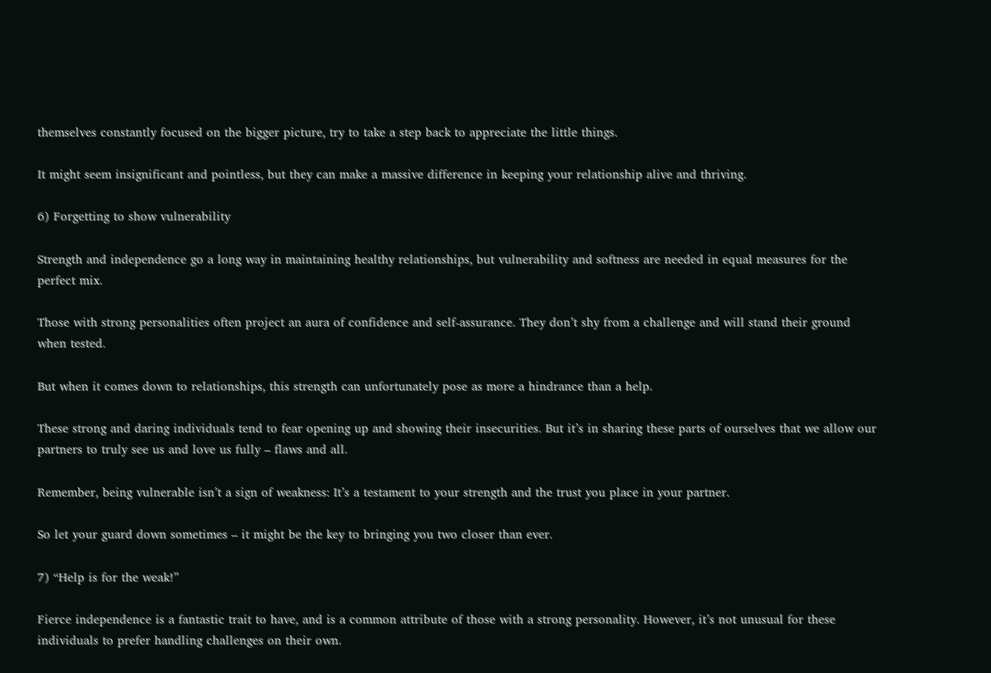themselves constantly focused on the bigger picture, try to take a step back to appreciate the little things.

It might seem insignificant and pointless, but they can make a massive difference in keeping your relationship alive and thriving.

6) Forgetting to show vulnerability

Strength and independence go a long way in maintaining healthy relationships, but vulnerability and softness are needed in equal measures for the perfect mix.

Those with strong personalities often project an aura of confidence and self-assurance. They don’t shy from a challenge and will stand their ground when tested.

But when it comes down to relationships, this strength can unfortunately pose as more a hindrance than a help.

These strong and daring individuals tend to fear opening up and showing their insecurities. But it’s in sharing these parts of ourselves that we allow our partners to truly see us and love us fully – flaws and all.

Remember, being vulnerable isn’t a sign of weakness: It’s a testament to your strength and the trust you place in your partner.

So let your guard down sometimes – it might be the key to bringing you two closer than ever.

7) “Help is for the weak!”

Fierce independence is a fantastic trait to have, and is a common attribute of those with a strong personality. However, it’s not unusual for these individuals to prefer handling challenges on their own.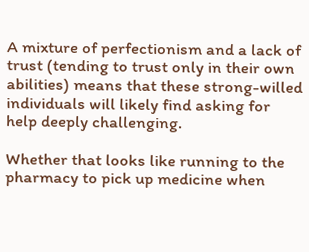A mixture of perfectionism and a lack of trust (tending to trust only in their own abilities) means that these strong-willed individuals will likely find asking for help deeply challenging.

Whether that looks like running to the pharmacy to pick up medicine when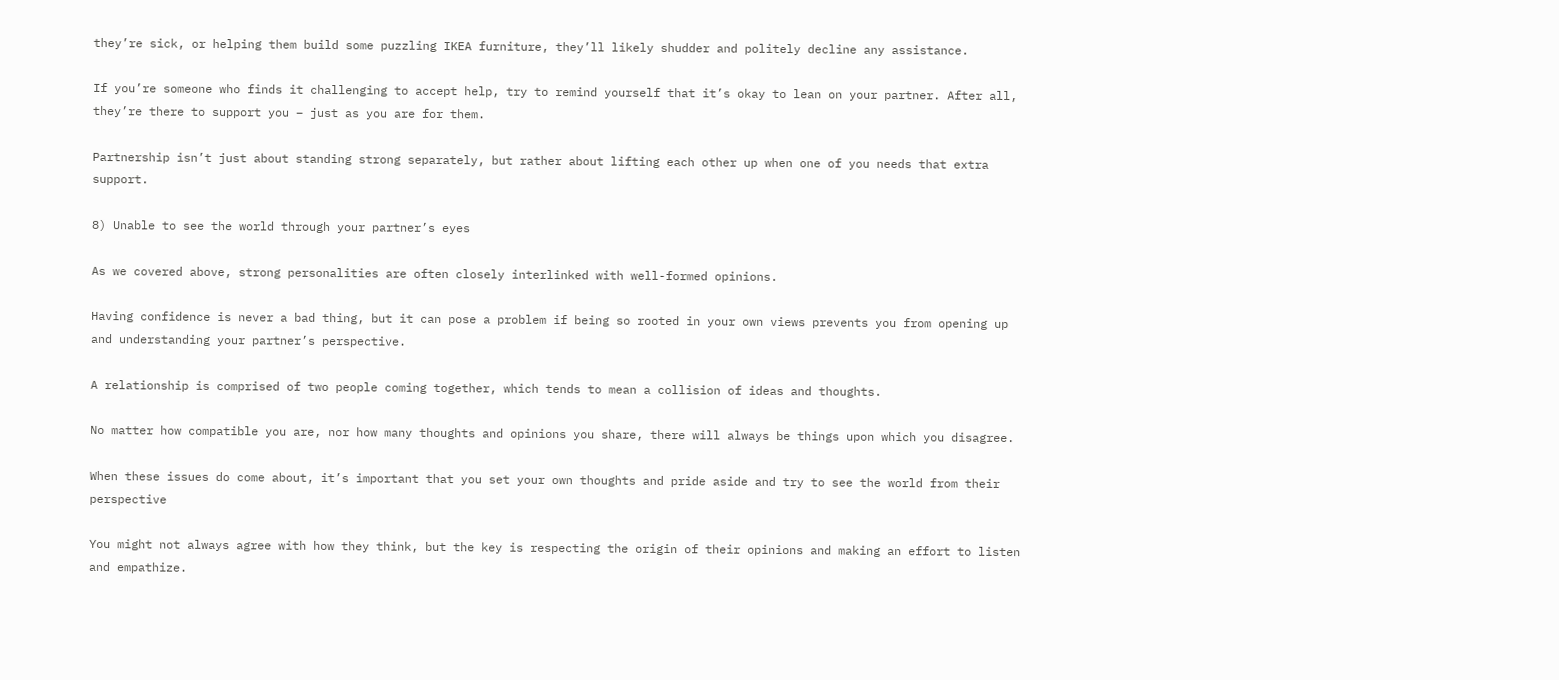they’re sick, or helping them build some puzzling IKEA furniture, they’ll likely shudder and politely decline any assistance.

If you’re someone who finds it challenging to accept help, try to remind yourself that it’s okay to lean on your partner. After all, they’re there to support you – just as you are for them.

Partnership isn’t just about standing strong separately, but rather about lifting each other up when one of you needs that extra support.

8) Unable to see the world through your partner’s eyes

As we covered above, strong personalities are often closely interlinked with well-formed opinions.

Having confidence is never a bad thing, but it can pose a problem if being so rooted in your own views prevents you from opening up and understanding your partner’s perspective.

A relationship is comprised of two people coming together, which tends to mean a collision of ideas and thoughts.

No matter how compatible you are, nor how many thoughts and opinions you share, there will always be things upon which you disagree.

When these issues do come about, it’s important that you set your own thoughts and pride aside and try to see the world from their perspective

You might not always agree with how they think, but the key is respecting the origin of their opinions and making an effort to listen and empathize.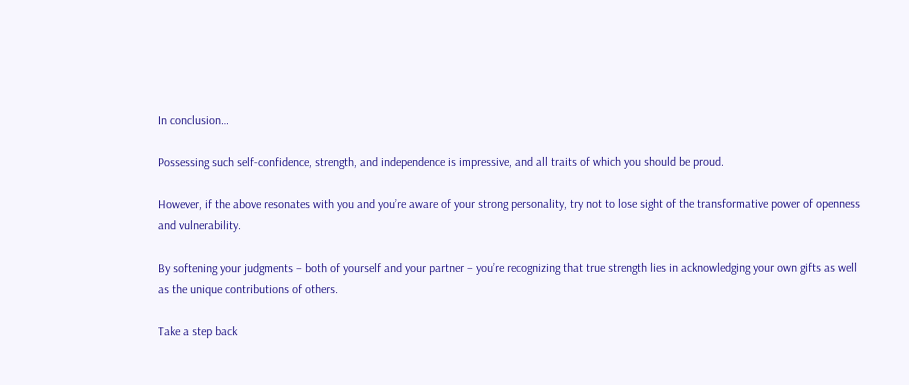In conclusion…

Possessing such self-confidence, strength, and independence is impressive, and all traits of which you should be proud.

However, if the above resonates with you and you’re aware of your strong personality, try not to lose sight of the transformative power of openness and vulnerability.

By softening your judgments – both of yourself and your partner – you’re recognizing that true strength lies in acknowledging your own gifts as well as the unique contributions of others.

Take a step back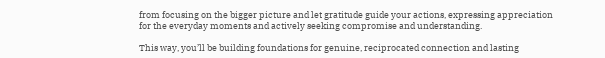from focusing on the bigger picture and let gratitude guide your actions, expressing appreciation for the everyday moments and actively seeking compromise and understanding.

This way, you’ll be building foundations for genuine, reciprocated connection and lasting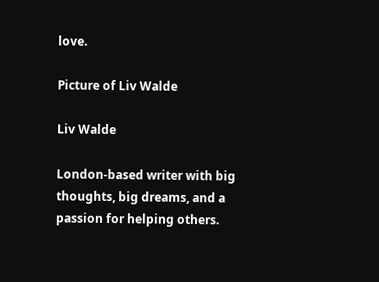love.

Picture of Liv Walde

Liv Walde

London-based writer with big thoughts, big dreams, and a passion for helping others.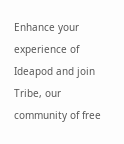Enhance your experience of Ideapod and join Tribe, our community of free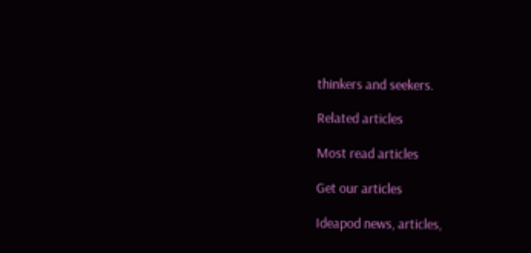thinkers and seekers.

Related articles

Most read articles

Get our articles

Ideapod news, articles,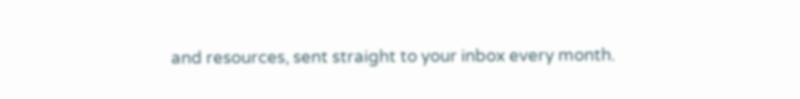and resources, sent straight to your inbox every month.